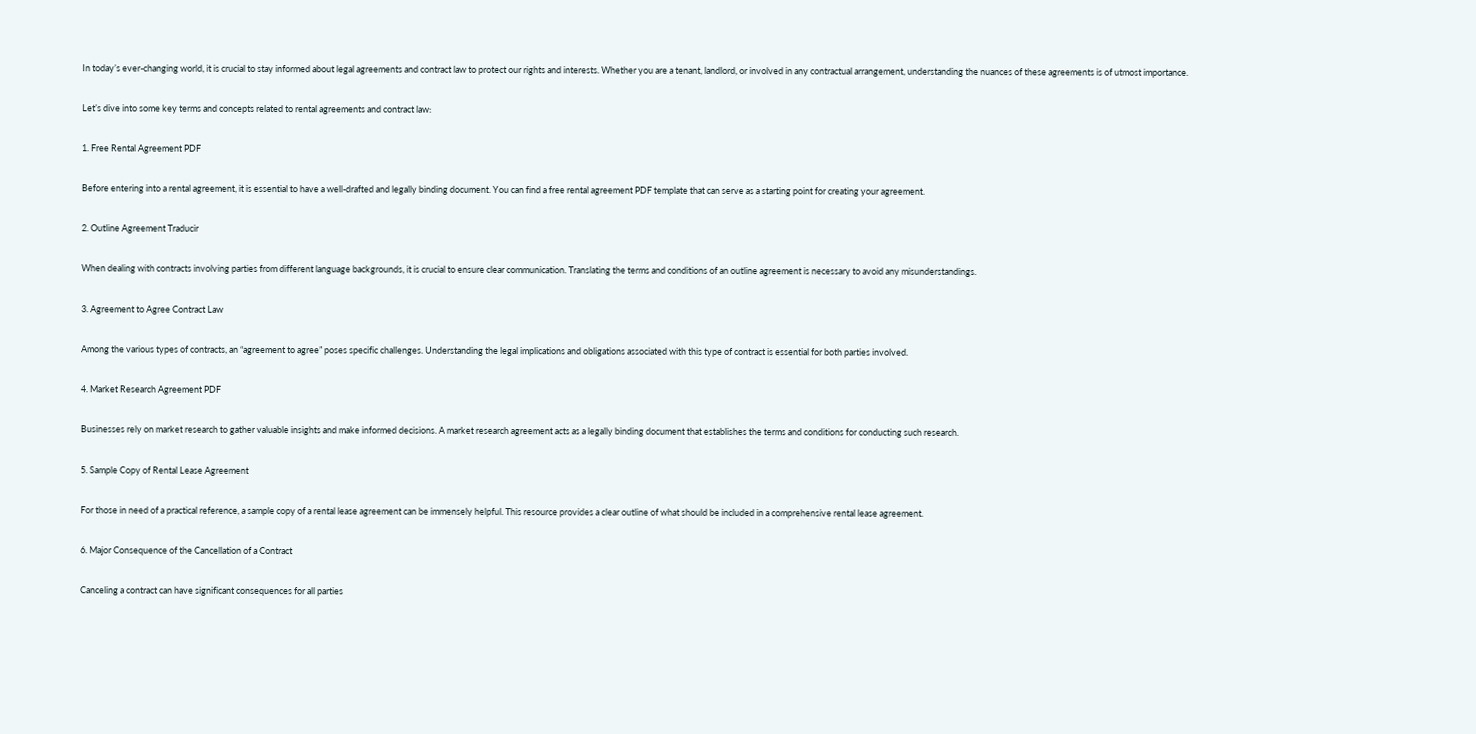In today’s ever-changing world, it is crucial to stay informed about legal agreements and contract law to protect our rights and interests. Whether you are a tenant, landlord, or involved in any contractual arrangement, understanding the nuances of these agreements is of utmost importance.

Let’s dive into some key terms and concepts related to rental agreements and contract law:

1. Free Rental Agreement PDF

Before entering into a rental agreement, it is essential to have a well-drafted and legally binding document. You can find a free rental agreement PDF template that can serve as a starting point for creating your agreement.

2. Outline Agreement Traducir

When dealing with contracts involving parties from different language backgrounds, it is crucial to ensure clear communication. Translating the terms and conditions of an outline agreement is necessary to avoid any misunderstandings.

3. Agreement to Agree Contract Law

Among the various types of contracts, an “agreement to agree” poses specific challenges. Understanding the legal implications and obligations associated with this type of contract is essential for both parties involved.

4. Market Research Agreement PDF

Businesses rely on market research to gather valuable insights and make informed decisions. A market research agreement acts as a legally binding document that establishes the terms and conditions for conducting such research.

5. Sample Copy of Rental Lease Agreement

For those in need of a practical reference, a sample copy of a rental lease agreement can be immensely helpful. This resource provides a clear outline of what should be included in a comprehensive rental lease agreement.

6. Major Consequence of the Cancellation of a Contract

Canceling a contract can have significant consequences for all parties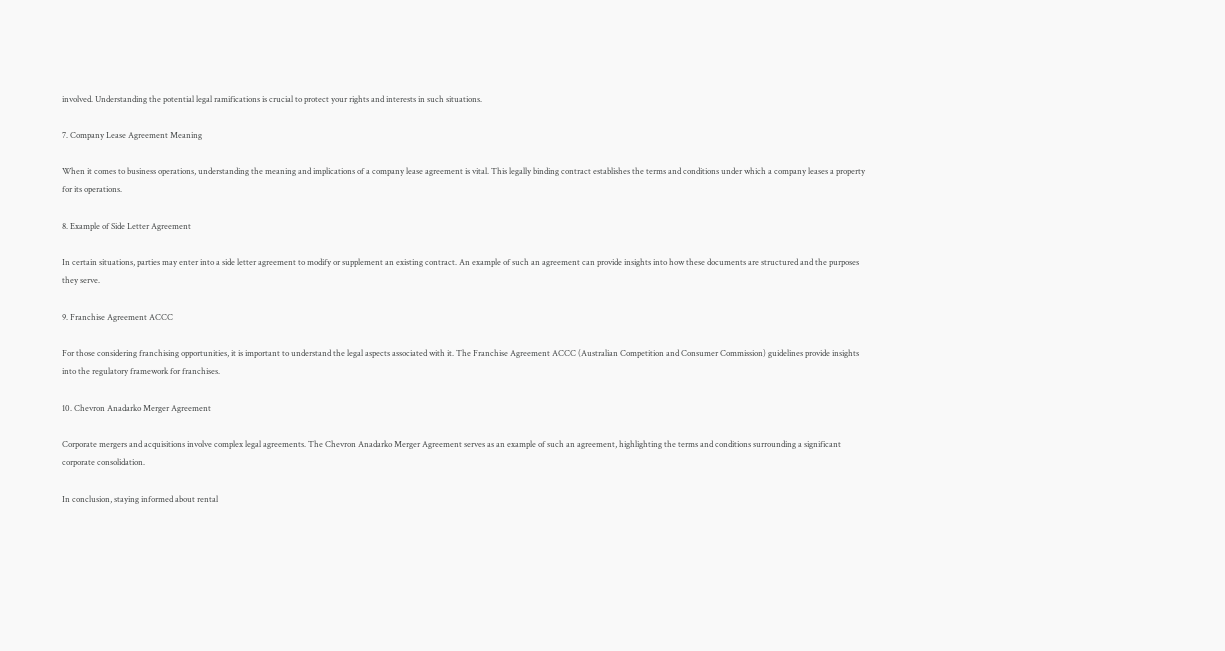involved. Understanding the potential legal ramifications is crucial to protect your rights and interests in such situations.

7. Company Lease Agreement Meaning

When it comes to business operations, understanding the meaning and implications of a company lease agreement is vital. This legally binding contract establishes the terms and conditions under which a company leases a property for its operations.

8. Example of Side Letter Agreement

In certain situations, parties may enter into a side letter agreement to modify or supplement an existing contract. An example of such an agreement can provide insights into how these documents are structured and the purposes they serve.

9. Franchise Agreement ACCC

For those considering franchising opportunities, it is important to understand the legal aspects associated with it. The Franchise Agreement ACCC (Australian Competition and Consumer Commission) guidelines provide insights into the regulatory framework for franchises.

10. Chevron Anadarko Merger Agreement

Corporate mergers and acquisitions involve complex legal agreements. The Chevron Anadarko Merger Agreement serves as an example of such an agreement, highlighting the terms and conditions surrounding a significant corporate consolidation.

In conclusion, staying informed about rental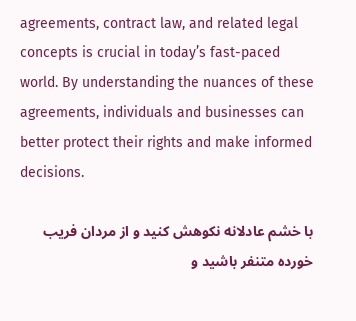agreements, contract law, and related legal concepts is crucial in today’s fast-paced world. By understanding the nuances of these agreements, individuals and businesses can better protect their rights and make informed decisions.

با خشم عادلانه نکوهش کنید و از مردان فریب خورده متنفر باشید و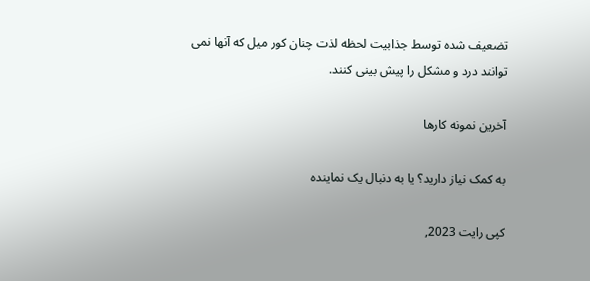تضعیف شده توسط جذابیت لحظه لذت چنان کور میل که آنها نمی توانند درد و مشکل را پیش بینی کنند.

آخرین نمونه کارها

به کمک نیاز دارید؟ یا به دنبال یک نماینده

کپی رایت 2023,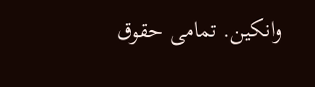وانکین. تمامی حقوق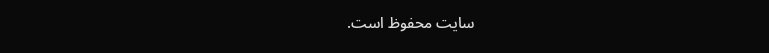سایت محفوظ است.